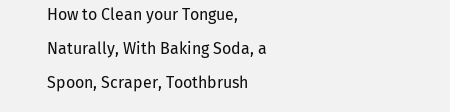How to Clean your Tongue, Naturally, With Baking Soda, a Spoon, Scraper, Toothbrush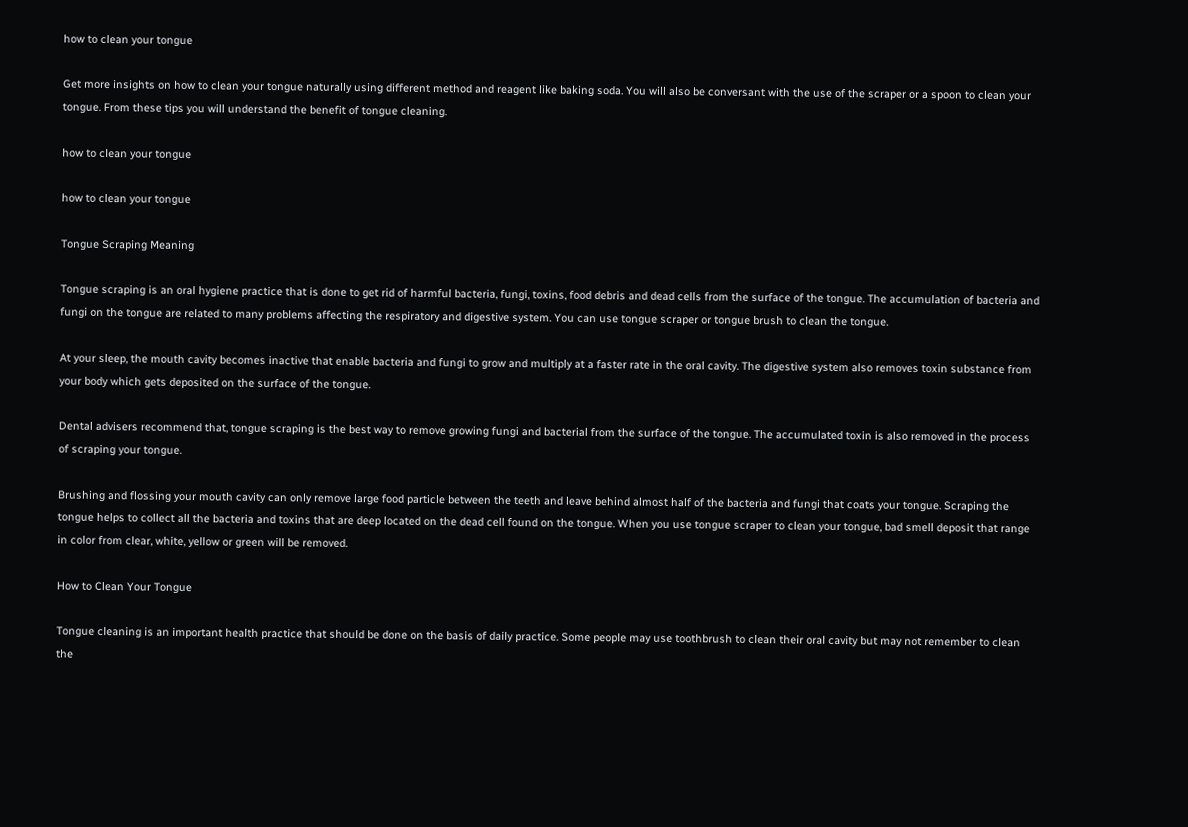how to clean your tongue

Get more insights on how to clean your tongue naturally using different method and reagent like baking soda. You will also be conversant with the use of the scraper or a spoon to clean your tongue. From these tips you will understand the benefit of tongue cleaning.

how to clean your tongue

how to clean your tongue

Tongue Scraping Meaning

Tongue scraping is an oral hygiene practice that is done to get rid of harmful bacteria, fungi, toxins, food debris and dead cells from the surface of the tongue. The accumulation of bacteria and fungi on the tongue are related to many problems affecting the respiratory and digestive system. You can use tongue scraper or tongue brush to clean the tongue.

At your sleep, the mouth cavity becomes inactive that enable bacteria and fungi to grow and multiply at a faster rate in the oral cavity. The digestive system also removes toxin substance from your body which gets deposited on the surface of the tongue.

Dental advisers recommend that, tongue scraping is the best way to remove growing fungi and bacterial from the surface of the tongue. The accumulated toxin is also removed in the process of scraping your tongue.

Brushing and flossing your mouth cavity can only remove large food particle between the teeth and leave behind almost half of the bacteria and fungi that coats your tongue. Scraping the tongue helps to collect all the bacteria and toxins that are deep located on the dead cell found on the tongue. When you use tongue scraper to clean your tongue, bad smell deposit that range in color from clear, white, yellow or green will be removed.

How to Clean Your Tongue

Tongue cleaning is an important health practice that should be done on the basis of daily practice. Some people may use toothbrush to clean their oral cavity but may not remember to clean the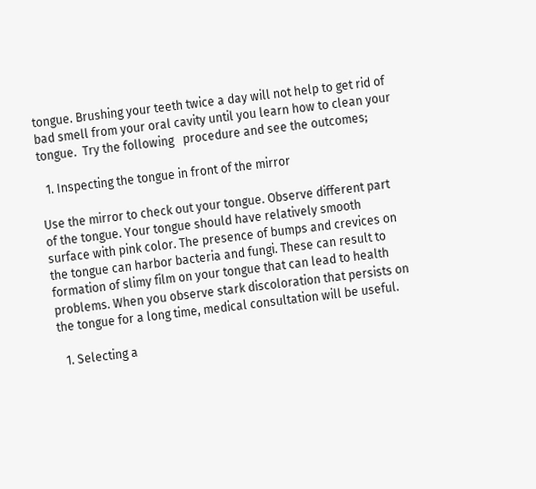tongue. Brushing your teeth twice a day will not help to get rid of bad smell from your oral cavity until you learn how to clean your tongue.  Try the following   procedure and see the outcomes;

  1. Inspecting the tongue in front of the mirror

Use the mirror to check out your tongue. Observe different part of the tongue. Your tongue should have relatively smooth surface with pink color. The presence of bumps and crevices on the tongue can harbor bacteria and fungi. These can result to formation of slimy film on your tongue that can lead to health problems. When you observe stark discoloration that persists on the tongue for a long time, medical consultation will be useful.

  1. Selecting a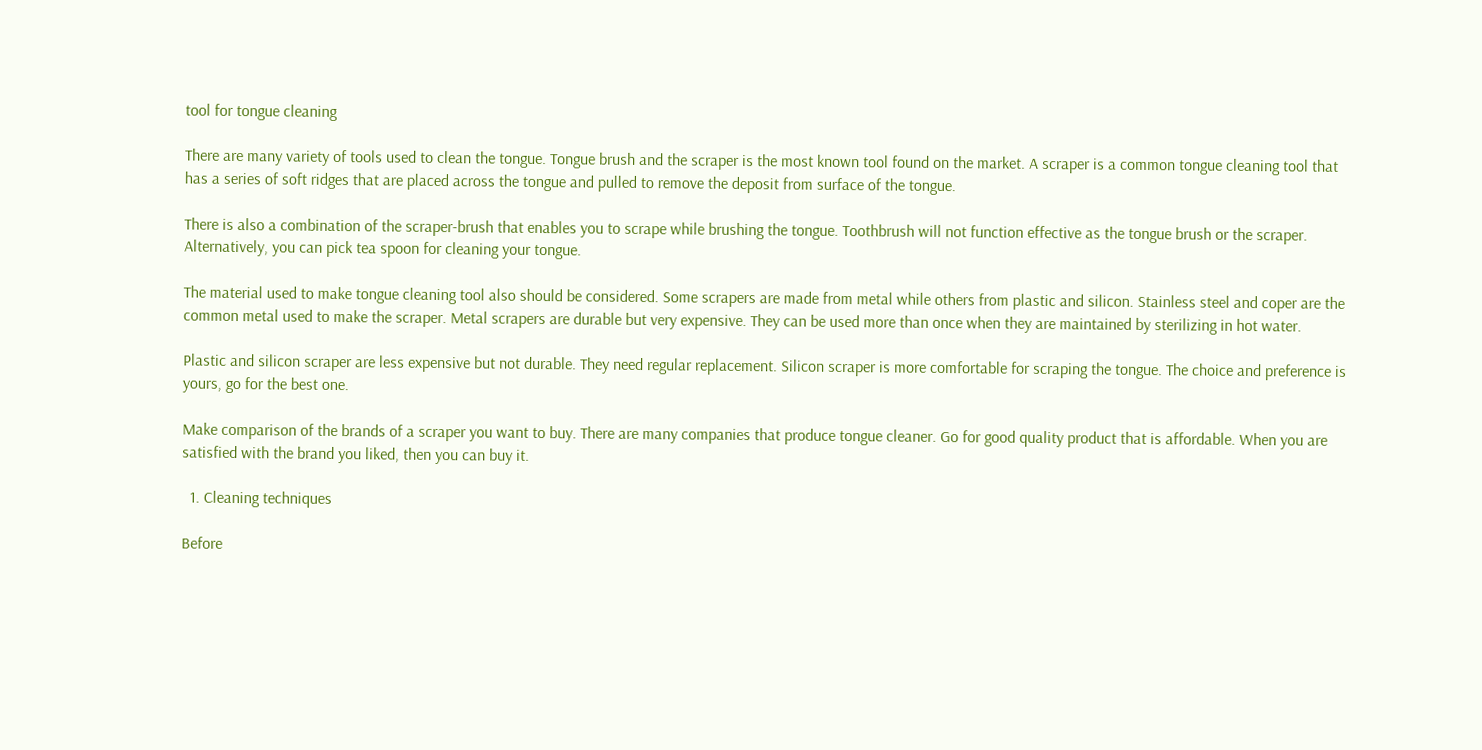tool for tongue cleaning

There are many variety of tools used to clean the tongue. Tongue brush and the scraper is the most known tool found on the market. A scraper is a common tongue cleaning tool that has a series of soft ridges that are placed across the tongue and pulled to remove the deposit from surface of the tongue.

There is also a combination of the scraper-brush that enables you to scrape while brushing the tongue. Toothbrush will not function effective as the tongue brush or the scraper. Alternatively, you can pick tea spoon for cleaning your tongue.

The material used to make tongue cleaning tool also should be considered. Some scrapers are made from metal while others from plastic and silicon. Stainless steel and coper are the common metal used to make the scraper. Metal scrapers are durable but very expensive. They can be used more than once when they are maintained by sterilizing in hot water.

Plastic and silicon scraper are less expensive but not durable. They need regular replacement. Silicon scraper is more comfortable for scraping the tongue. The choice and preference is yours, go for the best one.

Make comparison of the brands of a scraper you want to buy. There are many companies that produce tongue cleaner. Go for good quality product that is affordable. When you are satisfied with the brand you liked, then you can buy it.

  1. Cleaning techniques

Before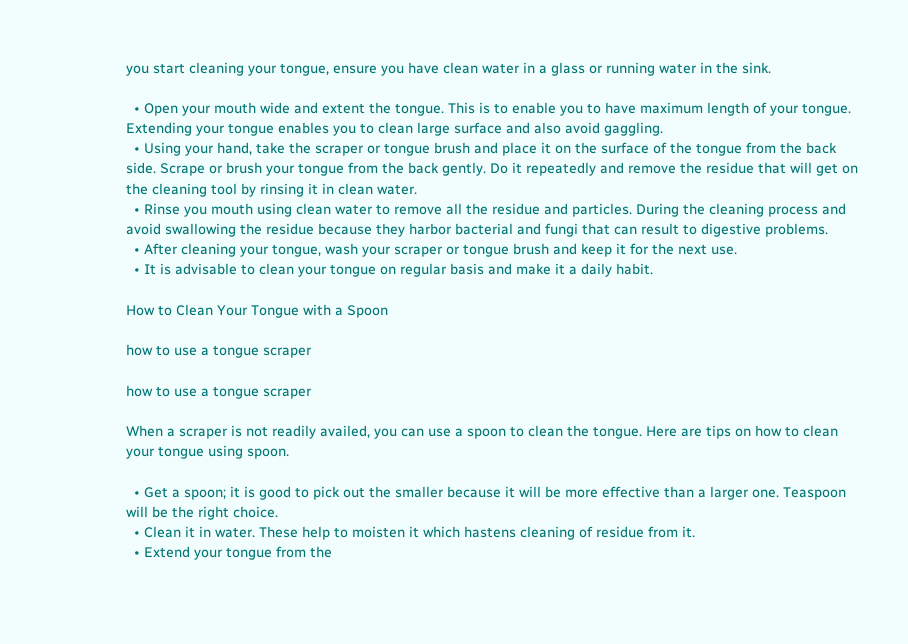you start cleaning your tongue, ensure you have clean water in a glass or running water in the sink.

  • Open your mouth wide and extent the tongue. This is to enable you to have maximum length of your tongue. Extending your tongue enables you to clean large surface and also avoid gaggling.
  • Using your hand, take the scraper or tongue brush and place it on the surface of the tongue from the back side. Scrape or brush your tongue from the back gently. Do it repeatedly and remove the residue that will get on the cleaning tool by rinsing it in clean water.
  • Rinse you mouth using clean water to remove all the residue and particles. During the cleaning process and avoid swallowing the residue because they harbor bacterial and fungi that can result to digestive problems.
  • After cleaning your tongue, wash your scraper or tongue brush and keep it for the next use.
  • It is advisable to clean your tongue on regular basis and make it a daily habit.

How to Clean Your Tongue with a Spoon

how to use a tongue scraper

how to use a tongue scraper

When a scraper is not readily availed, you can use a spoon to clean the tongue. Here are tips on how to clean your tongue using spoon.

  • Get a spoon; it is good to pick out the smaller because it will be more effective than a larger one. Teaspoon will be the right choice.
  • Clean it in water. These help to moisten it which hastens cleaning of residue from it.
  • Extend your tongue from the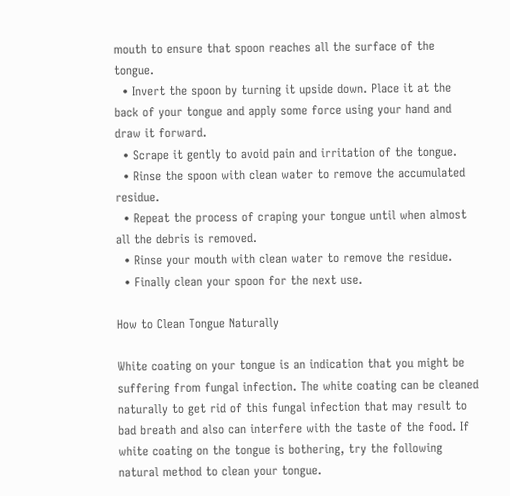mouth to ensure that spoon reaches all the surface of the tongue.
  • Invert the spoon by turning it upside down. Place it at the back of your tongue and apply some force using your hand and draw it forward.
  • Scrape it gently to avoid pain and irritation of the tongue.
  • Rinse the spoon with clean water to remove the accumulated residue.
  • Repeat the process of craping your tongue until when almost all the debris is removed.
  • Rinse your mouth with clean water to remove the residue.
  • Finally clean your spoon for the next use.

How to Clean Tongue Naturally

White coating on your tongue is an indication that you might be suffering from fungal infection. The white coating can be cleaned naturally to get rid of this fungal infection that may result to bad breath and also can interfere with the taste of the food. If white coating on the tongue is bothering, try the following natural method to clean your tongue.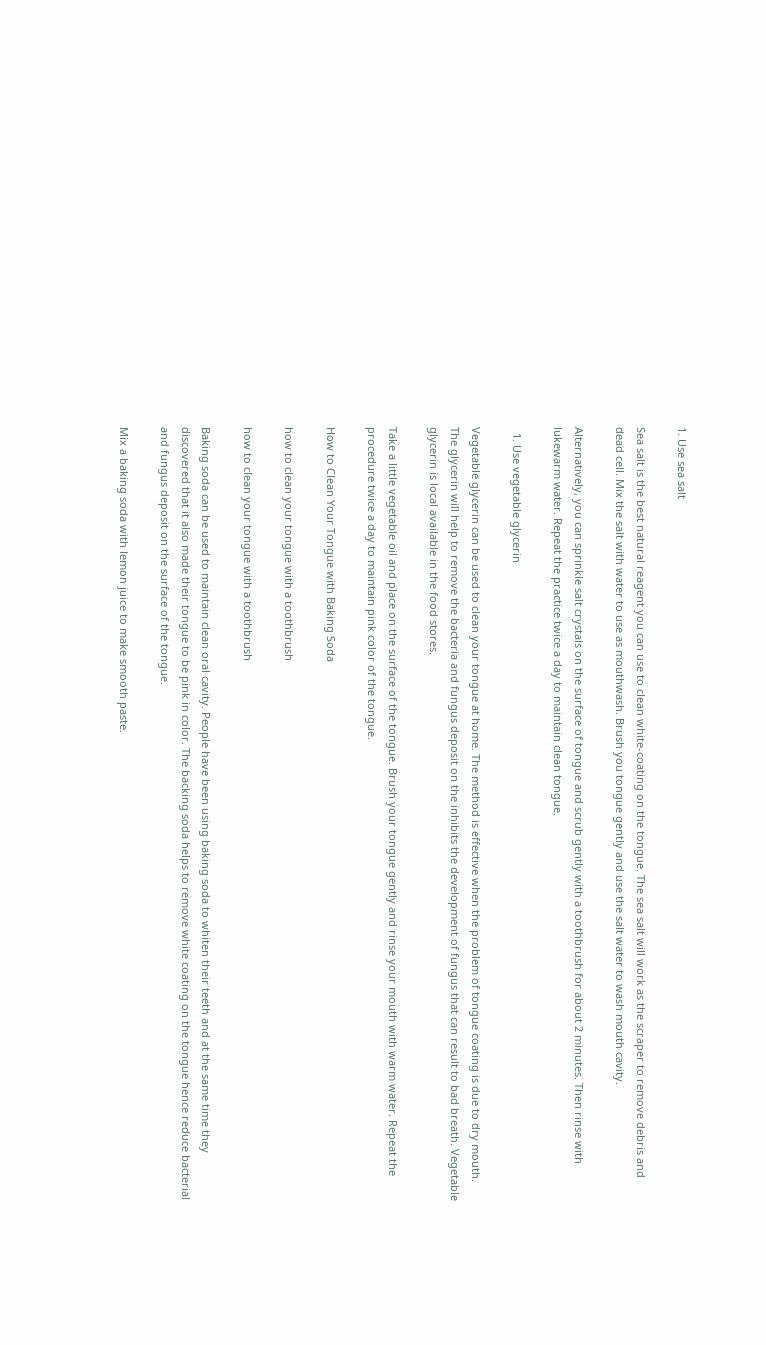1. Use sea salt

Sea salt is the best natural reagent you can use to clean white-coating on the tongue. The sea salt will work as the scraper to remove debris and dead cell. Mix the salt with water to use as mouthwash. Brush you tongue gently and use the salt water to wash mouth cavity.

Alternatively, you can sprinkle salt crystals on the surface of tongue and scrub gently with a toothbrush for about 2 minutes. Then rinse with lukewarm water. Repeat the practice twice a day to maintain clean tongue.

  1. Use vegetable glycerin

Vegetable glycerin can be used to clean your tongue at home. The method is effective when the problem of tongue coating is due to dry mouth. The glycerin will help to remove the bacteria and fungus deposit on the inhibits the development of fungus that can result to bad breath. Vegetable glycerin is local available in the food stores.

Take a little vegetable oil and place on the surface of the tongue. Brush your tongue gently and rinse your mouth with warm water. Repeat the procedure twice a day to maintain pink color of the tongue.

How to Clean Your Tongue with Baking Soda

how to clean your tongue with a toothbrush

how to clean your tongue with a toothbrush

Baking soda can be used to maintain clean oral cavity. People have been using baking soda to whiten their teeth and at the same time they discovered that it also made their tongue to be pink in color. The backing soda helps to remove white coating on the tongue hence reduce bacterial and fungus deposit on the surface of the tongue.

Mix a baking soda with lemon juice to make smooth paste.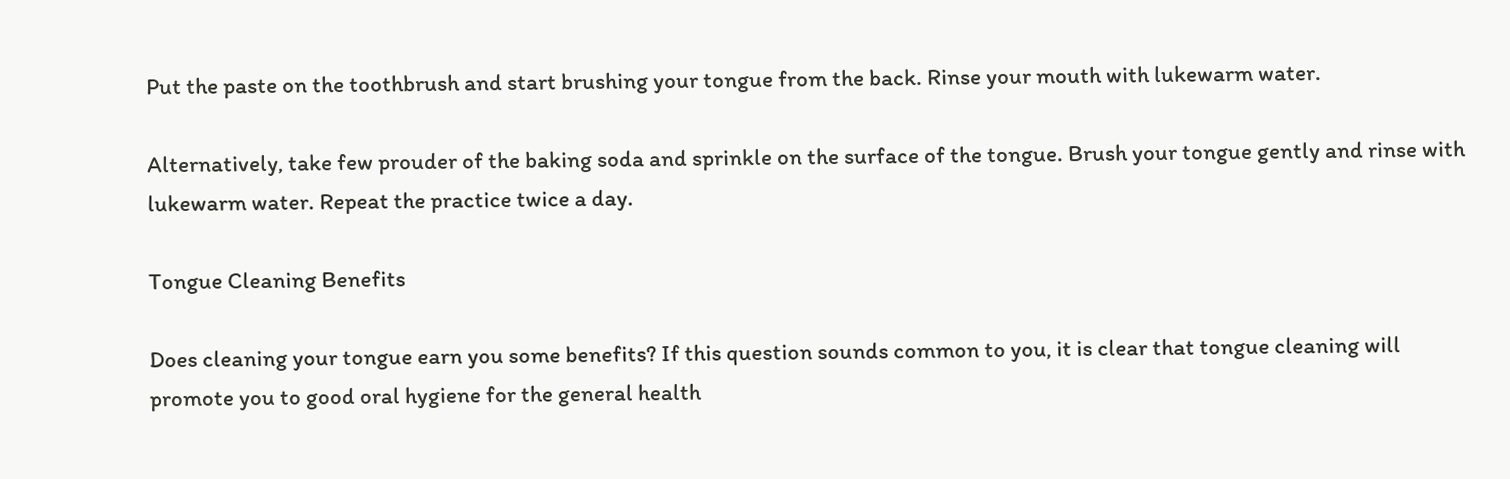Put the paste on the toothbrush and start brushing your tongue from the back. Rinse your mouth with lukewarm water.

Alternatively, take few prouder of the baking soda and sprinkle on the surface of the tongue. Brush your tongue gently and rinse with lukewarm water. Repeat the practice twice a day.

Tongue Cleaning Benefits

Does cleaning your tongue earn you some benefits? If this question sounds common to you, it is clear that tongue cleaning will promote you to good oral hygiene for the general health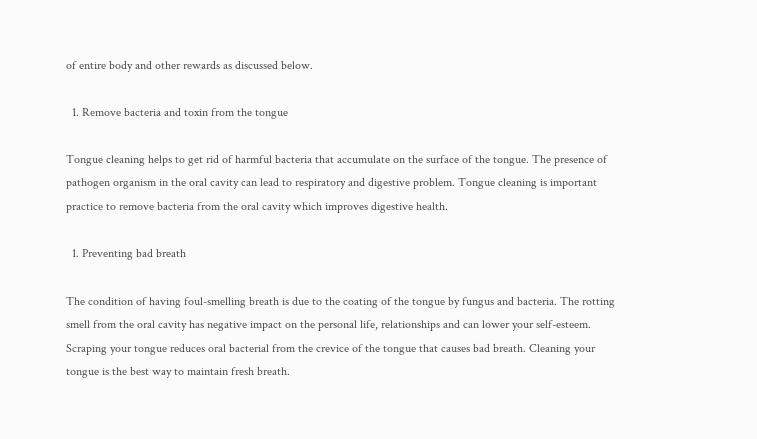of entire body and other rewards as discussed below.

  1. Remove bacteria and toxin from the tongue

Tongue cleaning helps to get rid of harmful bacteria that accumulate on the surface of the tongue. The presence of pathogen organism in the oral cavity can lead to respiratory and digestive problem. Tongue cleaning is important practice to remove bacteria from the oral cavity which improves digestive health.

  1. Preventing bad breath

The condition of having foul-smelling breath is due to the coating of the tongue by fungus and bacteria. The rotting smell from the oral cavity has negative impact on the personal life, relationships and can lower your self-esteem. Scraping your tongue reduces oral bacterial from the crevice of the tongue that causes bad breath. Cleaning your tongue is the best way to maintain fresh breath.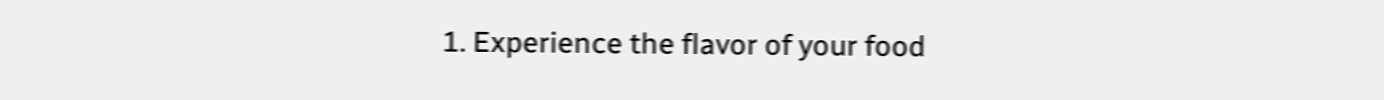1. Experience the flavor of your food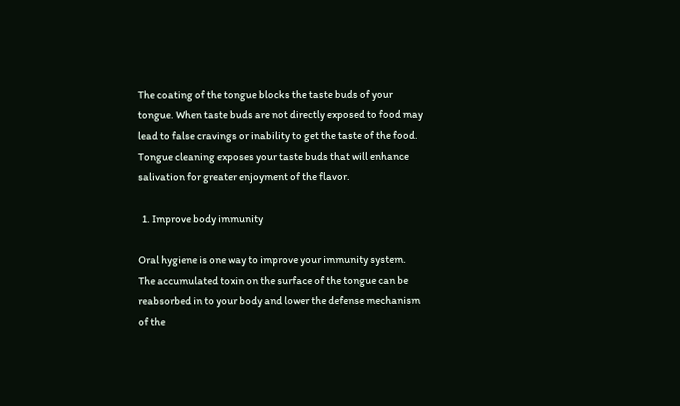The coating of the tongue blocks the taste buds of your tongue. When taste buds are not directly exposed to food may lead to false cravings or inability to get the taste of the food. Tongue cleaning exposes your taste buds that will enhance salivation for greater enjoyment of the flavor.

  1. Improve body immunity

Oral hygiene is one way to improve your immunity system. The accumulated toxin on the surface of the tongue can be reabsorbed in to your body and lower the defense mechanism of the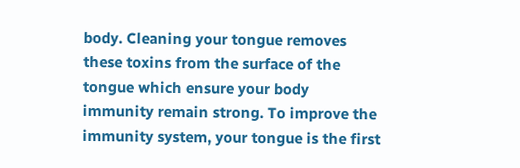body. Cleaning your tongue removes these toxins from the surface of the tongue which ensure your body immunity remain strong. To improve the immunity system, your tongue is the first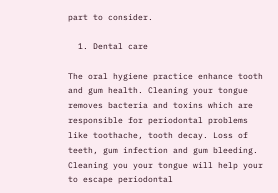part to consider.

  1. Dental care

The oral hygiene practice enhance tooth and gum health. Cleaning your tongue removes bacteria and toxins which are responsible for periodontal problems like toothache, tooth decay. Loss of teeth, gum infection and gum bleeding. Cleaning you your tongue will help your to escape periodontal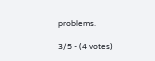problems.

3/5 - (4 votes)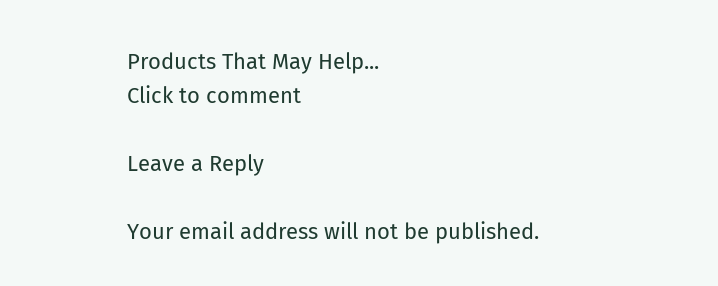Products That May Help...
Click to comment

Leave a Reply

Your email address will not be published.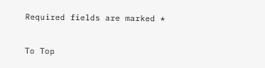Required fields are marked *


To Top